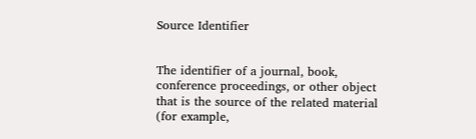Source Identifier


The identifier of a journal, book, conference proceedings, or other object that is the source of the related material (for example,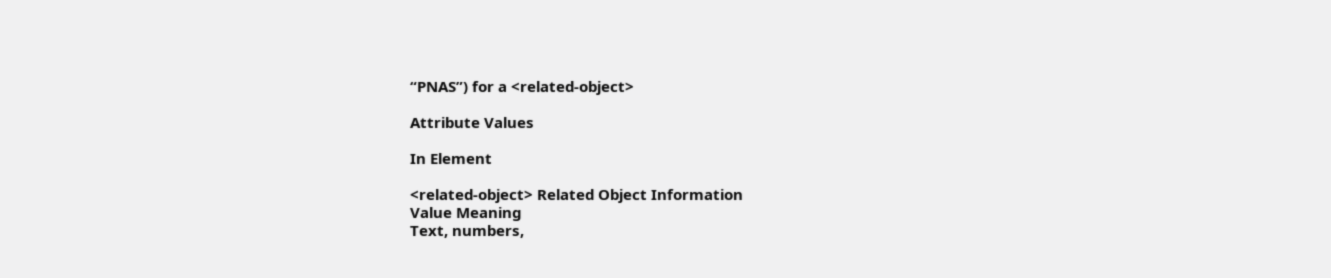“PNAS”) for a <related-object>

Attribute Values

In Element

<related-object> Related Object Information
Value Meaning
Text, numbers,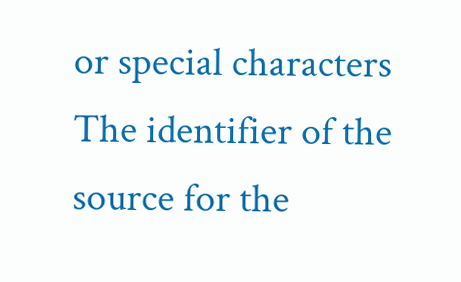or special characters The identifier of the source for the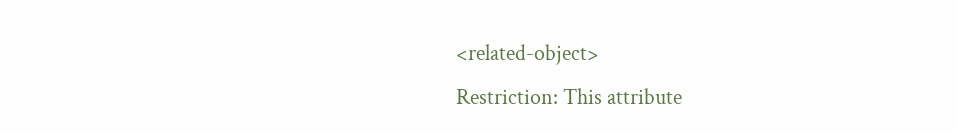<related-object>
Restriction: This attribute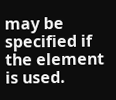may be specified if the element is used.